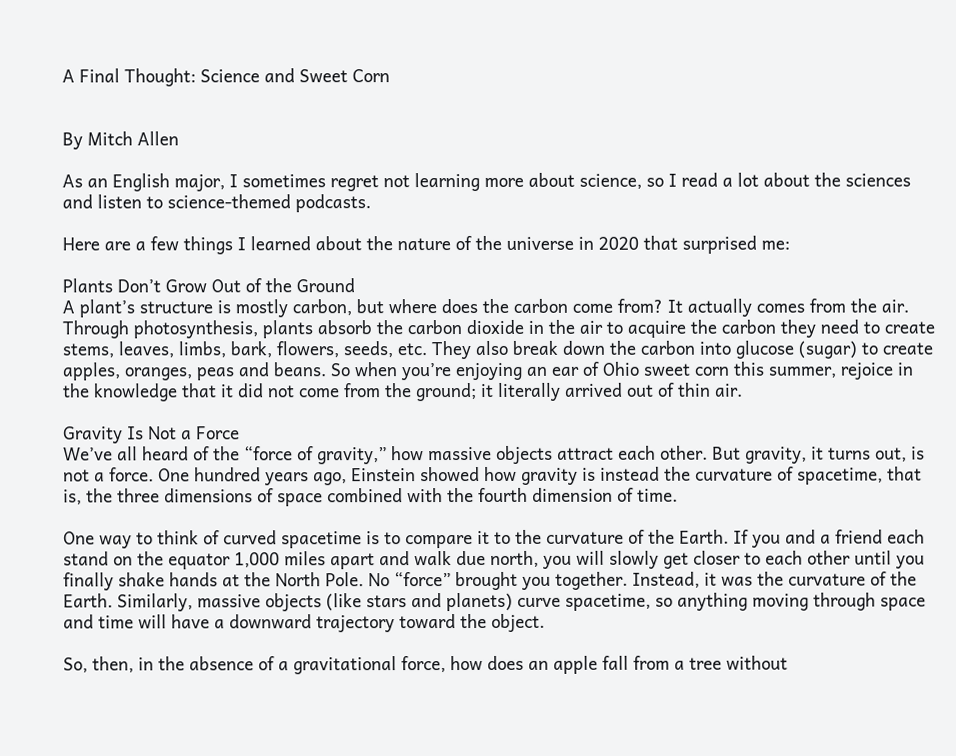A Final Thought: Science and Sweet Corn


By Mitch Allen

As an English major, I sometimes regret not learning more about science, so I read a lot about the sciences and listen to science-themed podcasts.

Here are a few things I learned about the nature of the universe in 2020 that surprised me:

Plants Don’t Grow Out of the Ground
A plant’s structure is mostly carbon, but where does the carbon come from? It actually comes from the air. Through photosynthesis, plants absorb the carbon dioxide in the air to acquire the carbon they need to create stems, leaves, limbs, bark, flowers, seeds, etc. They also break down the carbon into glucose (sugar) to create apples, oranges, peas and beans. So when you’re enjoying an ear of Ohio sweet corn this summer, rejoice in the knowledge that it did not come from the ground; it literally arrived out of thin air.

Gravity Is Not a Force
We’ve all heard of the “force of gravity,” how massive objects attract each other. But gravity, it turns out, is not a force. One hundred years ago, Einstein showed how gravity is instead the curvature of spacetime, that is, the three dimensions of space combined with the fourth dimension of time.

One way to think of curved spacetime is to compare it to the curvature of the Earth. If you and a friend each stand on the equator 1,000 miles apart and walk due north, you will slowly get closer to each other until you finally shake hands at the North Pole. No “force” brought you together. Instead, it was the curvature of the Earth. Similarly, massive objects (like stars and planets) curve spacetime, so anything moving through space and time will have a downward trajectory toward the object.

So, then, in the absence of a gravitational force, how does an apple fall from a tree without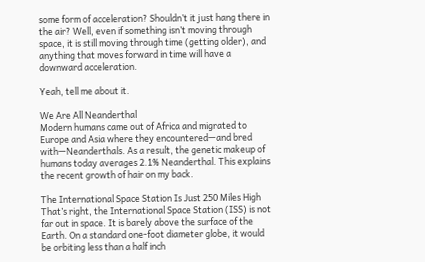some form of acceleration? Shouldn’t it just hang there in the air? Well, even if something isn’t moving through space, it is still moving through time (getting older), and anything that moves forward in time will have a downward acceleration.

Yeah, tell me about it.

We Are All Neanderthal
Modern humans came out of Africa and migrated to Europe and Asia where they encountered—and bred with—Neanderthals. As a result, the genetic makeup of humans today averages 2.1% Neanderthal. This explains the recent growth of hair on my back.

The International Space Station Is Just 250 Miles High
That’s right, the International Space Station (ISS) is not far out in space. It is barely above the surface of the Earth. On a standard one-foot diameter globe, it would be orbiting less than a half inch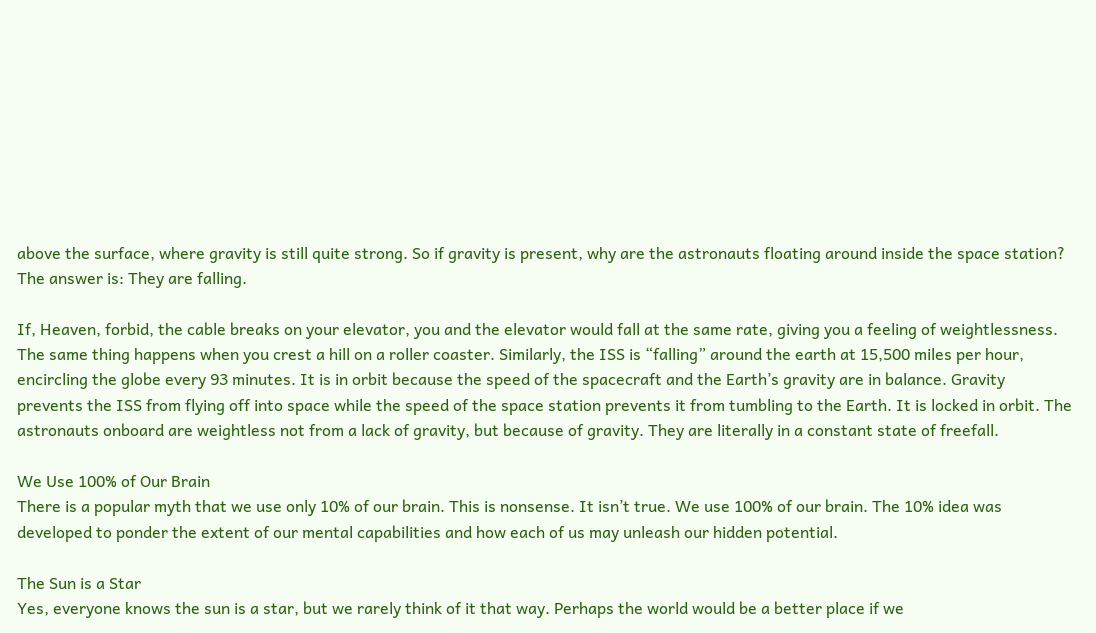above the surface, where gravity is still quite strong. So if gravity is present, why are the astronauts floating around inside the space station? The answer is: They are falling.

If, Heaven, forbid, the cable breaks on your elevator, you and the elevator would fall at the same rate, giving you a feeling of weightlessness. The same thing happens when you crest a hill on a roller coaster. Similarly, the ISS is “falling” around the earth at 15,500 miles per hour, encircling the globe every 93 minutes. It is in orbit because the speed of the spacecraft and the Earth’s gravity are in balance. Gravity prevents the ISS from flying off into space while the speed of the space station prevents it from tumbling to the Earth. It is locked in orbit. The astronauts onboard are weightless not from a lack of gravity, but because of gravity. They are literally in a constant state of freefall.

We Use 100% of Our Brain
There is a popular myth that we use only 10% of our brain. This is nonsense. It isn’t true. We use 100% of our brain. The 10% idea was developed to ponder the extent of our mental capabilities and how each of us may unleash our hidden potential.

The Sun is a Star
Yes, everyone knows the sun is a star, but we rarely think of it that way. Perhaps the world would be a better place if we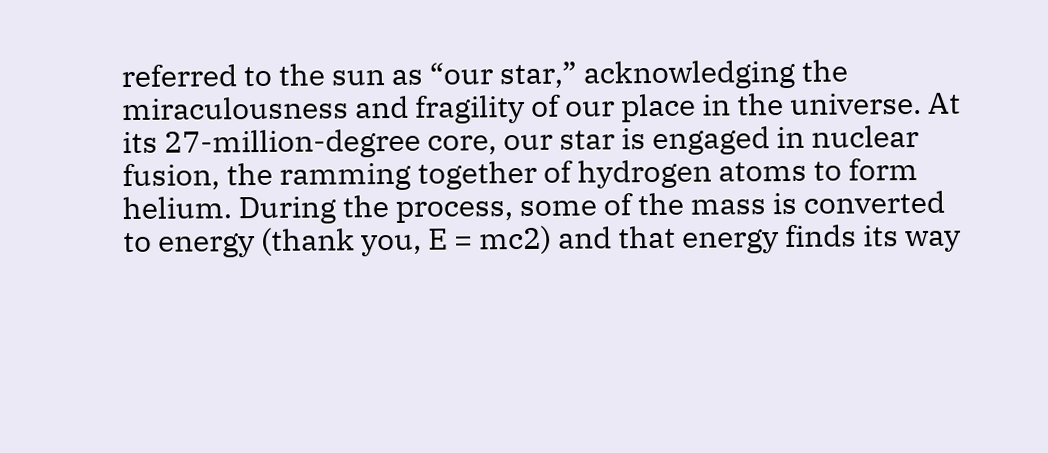referred to the sun as “our star,” acknowledging the miraculousness and fragility of our place in the universe. At its 27-million-degree core, our star is engaged in nuclear fusion, the ramming together of hydrogen atoms to form helium. During the process, some of the mass is converted to energy (thank you, E = mc2) and that energy finds its way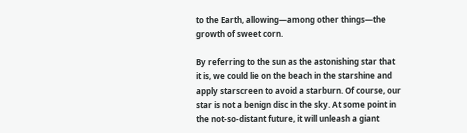to the Earth, allowing—among other things—the growth of sweet corn.

By referring to the sun as the astonishing star that it is, we could lie on the beach in the starshine and apply starscreen to avoid a starburn. Of course, our star is not a benign disc in the sky. At some point in the not-so-distant future, it will unleash a giant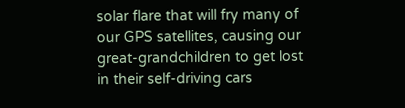solar flare that will fry many of our GPS satellites, causing our great-grandchildren to get lost in their self-driving cars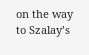on the way to Szalay’s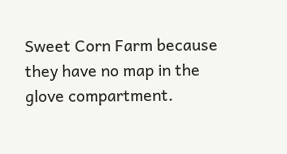Sweet Corn Farm because they have no map in the glove compartment.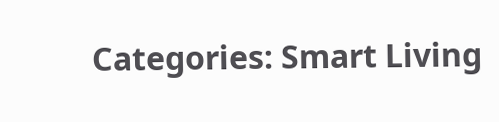Categories: Smart Living